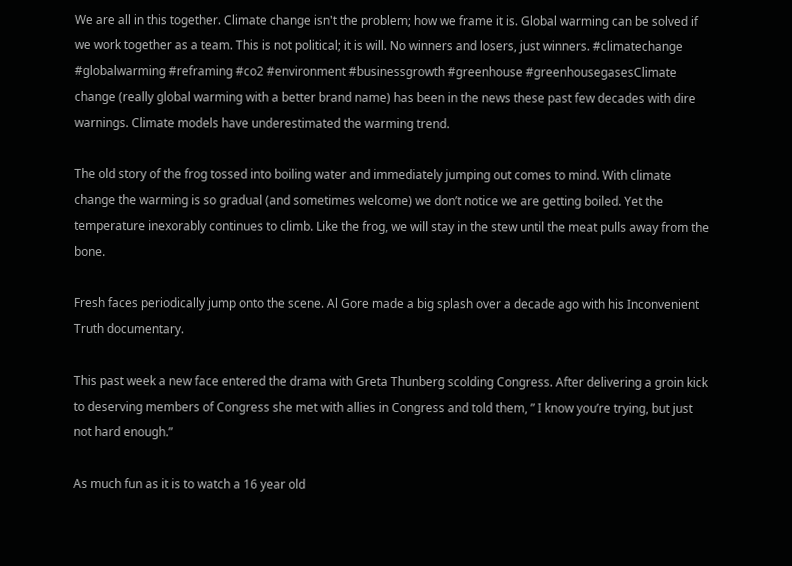We are all in this together. Climate change isn't the problem; how we frame it is. Global warming can be solved if we work together as a team. This is not political; it is will. No winners and losers, just winners. #climatechange #globalwarming #reframing #co2 #environment #businessgrowth #greenhouse #greenhousegasesClimate change (really global warming with a better brand name) has been in the news these past few decades with dire warnings. Climate models have underestimated the warming trend.

The old story of the frog tossed into boiling water and immediately jumping out comes to mind. With climate change the warming is so gradual (and sometimes welcome) we don’t notice we are getting boiled. Yet the temperature inexorably continues to climb. Like the frog, we will stay in the stew until the meat pulls away from the bone.

Fresh faces periodically jump onto the scene. Al Gore made a big splash over a decade ago with his Inconvenient Truth documentary.

This past week a new face entered the drama with Greta Thunberg scolding Congress. After delivering a groin kick to deserving members of Congress she met with allies in Congress and told them, ” I know you’re trying, but just not hard enough.”

As much fun as it is to watch a 16 year old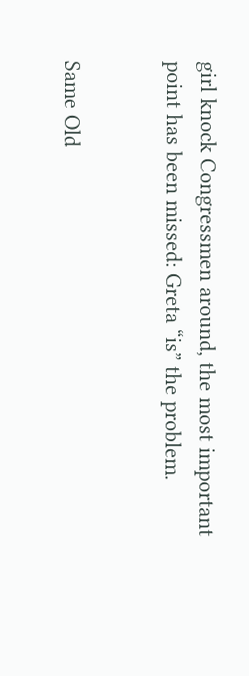girl knock Congressmen around, the most important point has been missed: Greta “is” the problem.


Same Old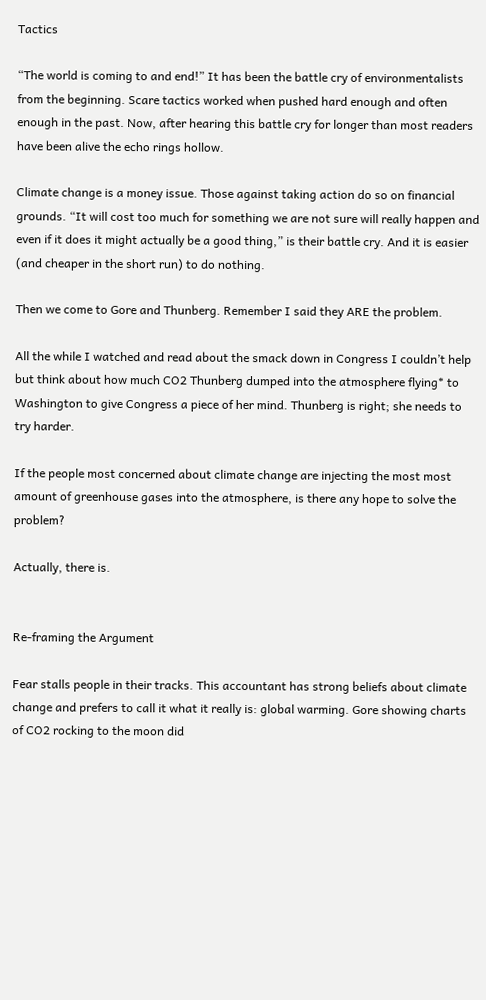Tactics

“The world is coming to and end!” It has been the battle cry of environmentalists from the beginning. Scare tactics worked when pushed hard enough and often enough in the past. Now, after hearing this battle cry for longer than most readers have been alive the echo rings hollow.

Climate change is a money issue. Those against taking action do so on financial grounds. “It will cost too much for something we are not sure will really happen and even if it does it might actually be a good thing,” is their battle cry. And it is easier (and cheaper in the short run) to do nothing.

Then we come to Gore and Thunberg. Remember I said they ARE the problem.

All the while I watched and read about the smack down in Congress I couldn’t help but think about how much CO2 Thunberg dumped into the atmosphere flying* to Washington to give Congress a piece of her mind. Thunberg is right; she needs to try harder.

If the people most concerned about climate change are injecting the most most amount of greenhouse gases into the atmosphere, is there any hope to solve the problem?

Actually, there is.


Re-framing the Argument

Fear stalls people in their tracks. This accountant has strong beliefs about climate change and prefers to call it what it really is: global warming. Gore showing charts of CO2 rocking to the moon did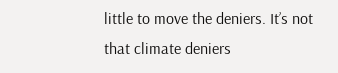little to move the deniers. It’s not that climate deniers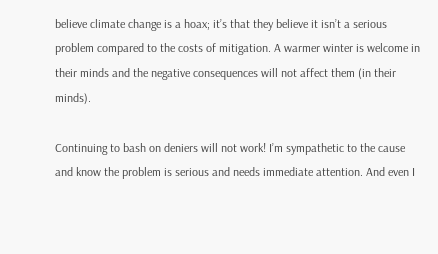believe climate change is a hoax; it’s that they believe it isn’t a serious problem compared to the costs of mitigation. A warmer winter is welcome in their minds and the negative consequences will not affect them (in their minds).

Continuing to bash on deniers will not work! I’m sympathetic to the cause and know the problem is serious and needs immediate attention. And even I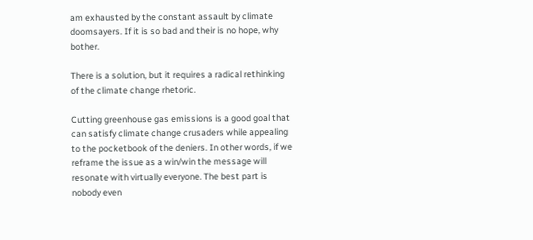am exhausted by the constant assault by climate doomsayers. If it is so bad and their is no hope, why bother.

There is a solution, but it requires a radical rethinking of the climate change rhetoric.

Cutting greenhouse gas emissions is a good goal that can satisfy climate change crusaders while appealing to the pocketbook of the deniers. In other words, if we reframe the issue as a win/win the message will resonate with virtually everyone. The best part is nobody even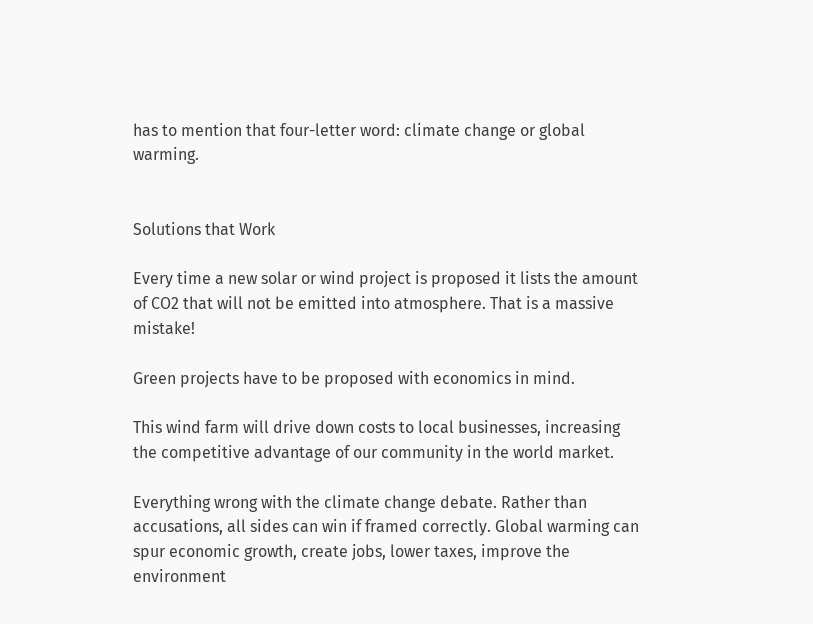has to mention that four-letter word: climate change or global warming.


Solutions that Work

Every time a new solar or wind project is proposed it lists the amount of CO2 that will not be emitted into atmosphere. That is a massive mistake!

Green projects have to be proposed with economics in mind.

This wind farm will drive down costs to local businesses, increasing the competitive advantage of our community in the world market.

Everything wrong with the climate change debate. Rather than accusations, all sides can win if framed correctly. Global warming can spur economic growth, create jobs, lower taxes, improve the environment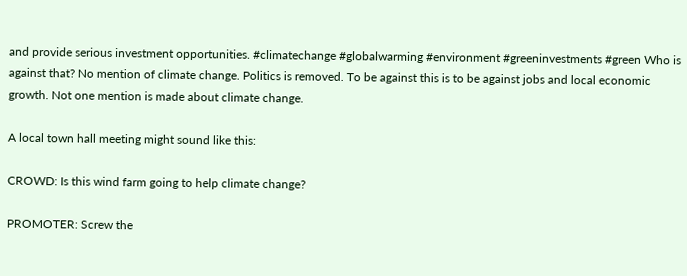and provide serious investment opportunities. #climatechange #globalwarming #environment #greeninvestments #green Who is against that? No mention of climate change. Politics is removed. To be against this is to be against jobs and local economic growth. Not one mention is made about climate change.

A local town hall meeting might sound like this:

CROWD: Is this wind farm going to help climate change?

PROMOTER: Screw the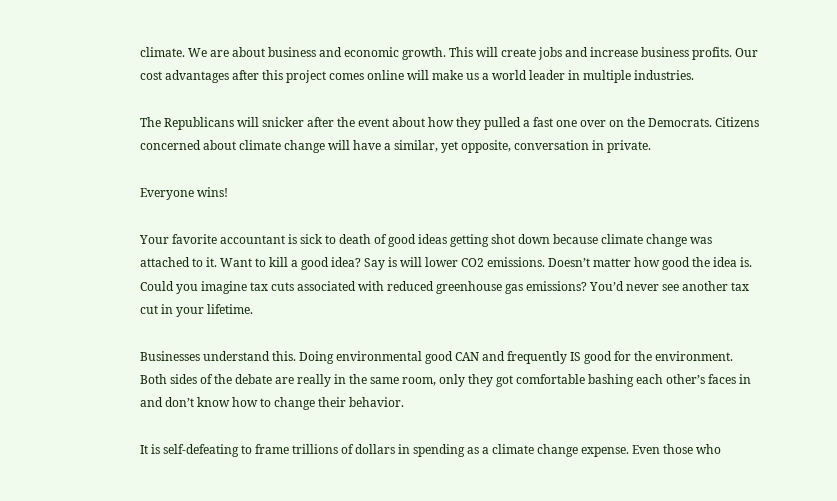climate. We are about business and economic growth. This will create jobs and increase business profits. Our cost advantages after this project comes online will make us a world leader in multiple industries.

The Republicans will snicker after the event about how they pulled a fast one over on the Democrats. Citizens concerned about climate change will have a similar, yet opposite, conversation in private.

Everyone wins!

Your favorite accountant is sick to death of good ideas getting shot down because climate change was attached to it. Want to kill a good idea? Say is will lower CO2 emissions. Doesn’t matter how good the idea is. Could you imagine tax cuts associated with reduced greenhouse gas emissions? You’d never see another tax cut in your lifetime.

Businesses understand this. Doing environmental good CAN and frequently IS good for the environment. Both sides of the debate are really in the same room, only they got comfortable bashing each other’s faces in and don’t know how to change their behavior.

It is self-defeating to frame trillions of dollars in spending as a climate change expense. Even those who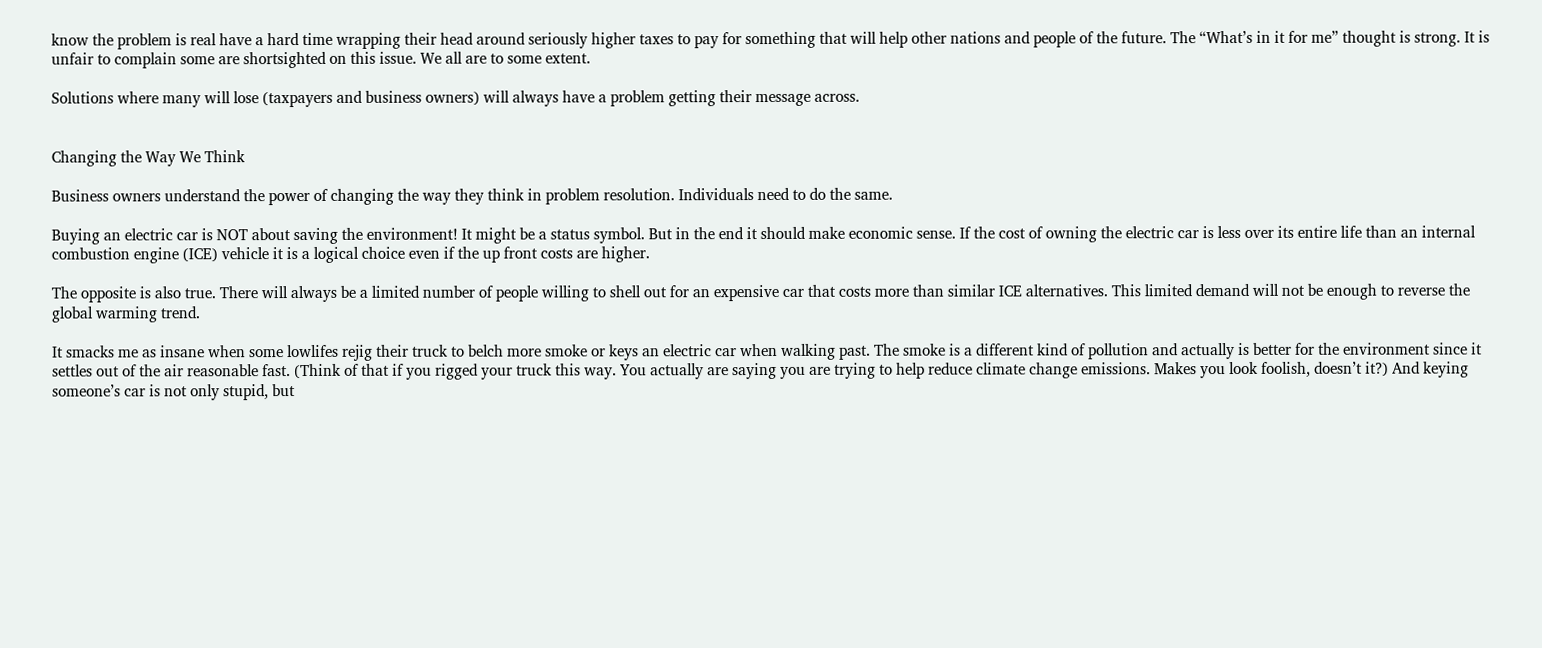know the problem is real have a hard time wrapping their head around seriously higher taxes to pay for something that will help other nations and people of the future. The “What’s in it for me” thought is strong. It is unfair to complain some are shortsighted on this issue. We all are to some extent.

Solutions where many will lose (taxpayers and business owners) will always have a problem getting their message across.


Changing the Way We Think

Business owners understand the power of changing the way they think in problem resolution. Individuals need to do the same.

Buying an electric car is NOT about saving the environment! It might be a status symbol. But in the end it should make economic sense. If the cost of owning the electric car is less over its entire life than an internal combustion engine (ICE) vehicle it is a logical choice even if the up front costs are higher.

The opposite is also true. There will always be a limited number of people willing to shell out for an expensive car that costs more than similar ICE alternatives. This limited demand will not be enough to reverse the global warming trend.

It smacks me as insane when some lowlifes rejig their truck to belch more smoke or keys an electric car when walking past. The smoke is a different kind of pollution and actually is better for the environment since it settles out of the air reasonable fast. (Think of that if you rigged your truck this way. You actually are saying you are trying to help reduce climate change emissions. Makes you look foolish, doesn’t it?) And keying someone’s car is not only stupid, but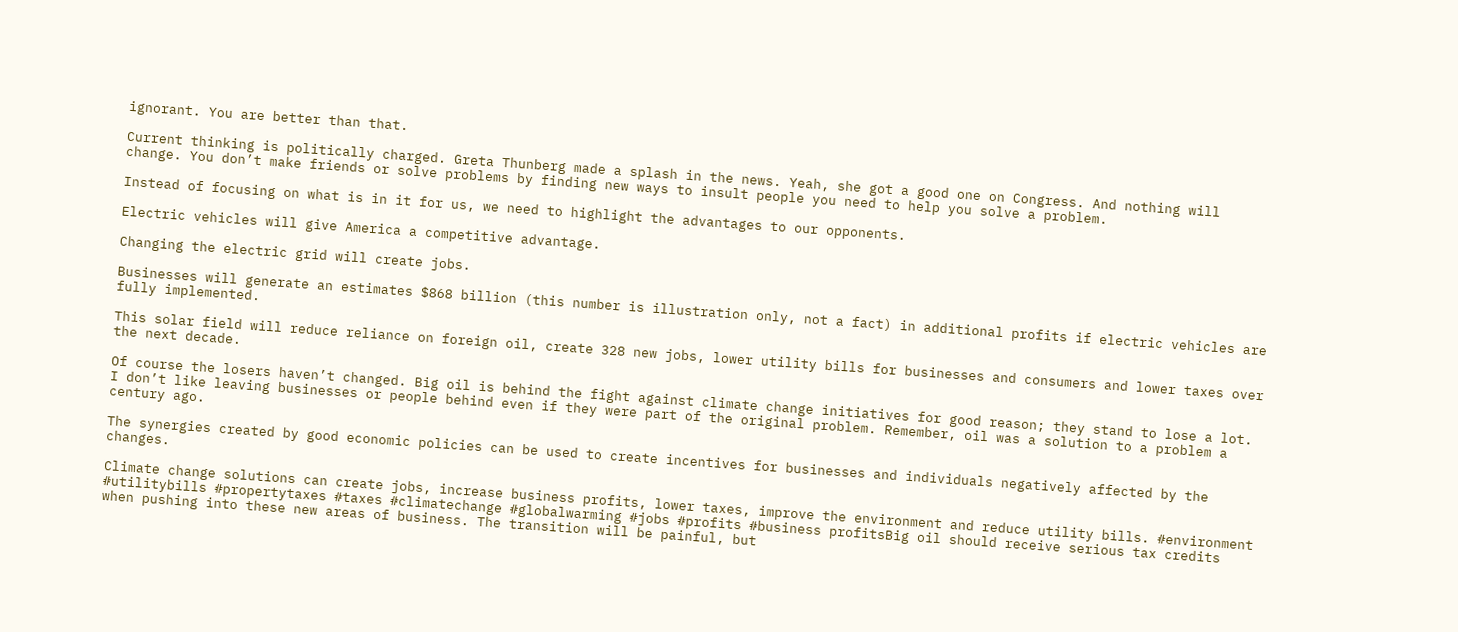ignorant. You are better than that.

Current thinking is politically charged. Greta Thunberg made a splash in the news. Yeah, she got a good one on Congress. And nothing will change. You don’t make friends or solve problems by finding new ways to insult people you need to help you solve a problem.

Instead of focusing on what is in it for us, we need to highlight the advantages to our opponents.

Electric vehicles will give America a competitive advantage.

Changing the electric grid will create jobs.

Businesses will generate an estimates $868 billion (this number is illustration only, not a fact) in additional profits if electric vehicles are fully implemented.

This solar field will reduce reliance on foreign oil, create 328 new jobs, lower utility bills for businesses and consumers and lower taxes over the next decade.

Of course the losers haven’t changed. Big oil is behind the fight against climate change initiatives for good reason; they stand to lose a lot. I don’t like leaving businesses or people behind even if they were part of the original problem. Remember, oil was a solution to a problem a century ago.

The synergies created by good economic policies can be used to create incentives for businesses and individuals negatively affected by the changes.

Climate change solutions can create jobs, increase business profits, lower taxes, improve the environment and reduce utility bills. #environment #utilitybills #propertytaxes #taxes #climatechange #globalwarming #jobs #profits #business profitsBig oil should receive serious tax credits when pushing into these new areas of business. The transition will be painful, but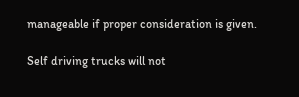manageable if proper consideration is given.

Self driving trucks will not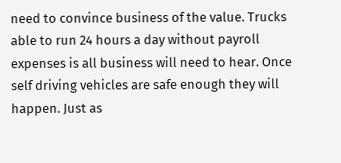need to convince business of the value. Trucks able to run 24 hours a day without payroll expenses is all business will need to hear. Once self driving vehicles are safe enough they will happen. Just as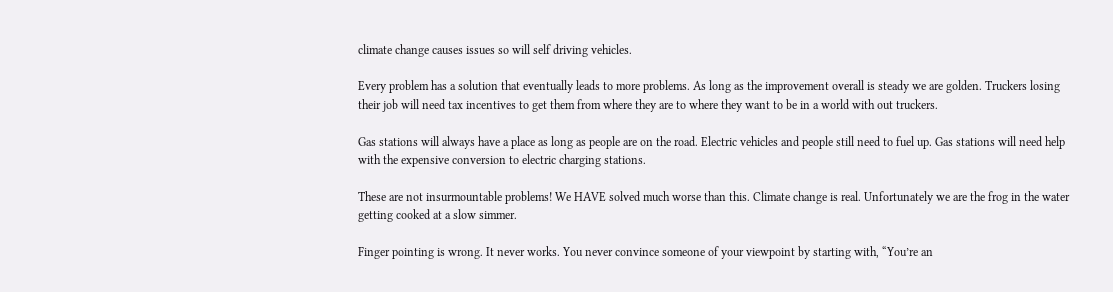climate change causes issues so will self driving vehicles.

Every problem has a solution that eventually leads to more problems. As long as the improvement overall is steady we are golden. Truckers losing their job will need tax incentives to get them from where they are to where they want to be in a world with out truckers.

Gas stations will always have a place as long as people are on the road. Electric vehicles and people still need to fuel up. Gas stations will need help with the expensive conversion to electric charging stations.

These are not insurmountable problems! We HAVE solved much worse than this. Climate change is real. Unfortunately we are the frog in the water getting cooked at a slow simmer.

Finger pointing is wrong. It never works. You never convince someone of your viewpoint by starting with, “You’re an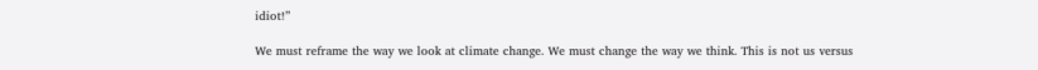idiot!”

We must reframe the way we look at climate change. We must change the way we think. This is not us versus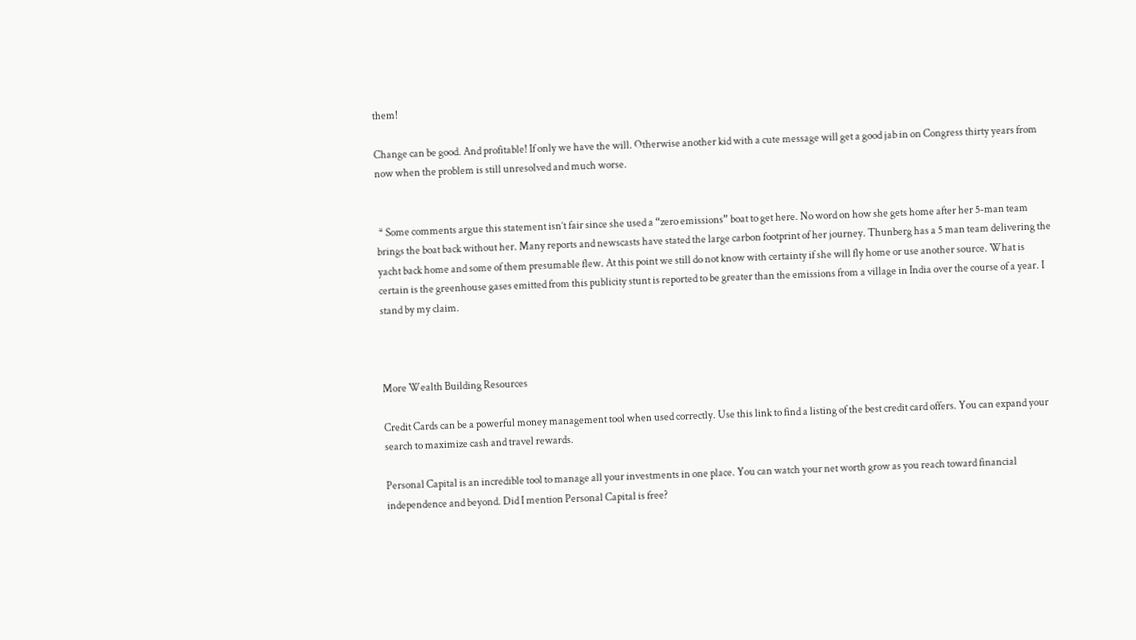them!

Change can be good. And profitable! If only we have the will. Otherwise another kid with a cute message will get a good jab in on Congress thirty years from now when the problem is still unresolved and much worse.


 * Some comments argue this statement isn’t fair since she used a “zero emissions” boat to get here. No word on how she gets home after her 5-man team brings the boat back without her. Many reports and newscasts have stated the large carbon footprint of her journey. Thunberg has a 5 man team delivering the yacht back home and some of them presumable flew. At this point we still do not know with certainty if she will fly home or use another source. What is certain is the greenhouse gases emitted from this publicity stunt is reported to be greater than the emissions from a village in India over the course of a year. I stand by my claim.



More Wealth Building Resources

Credit Cards can be a powerful money management tool when used correctly. Use this link to find a listing of the best credit card offers. You can expand your search to maximize cash and travel rewards.

Personal Capital is an incredible tool to manage all your investments in one place. You can watch your net worth grow as you reach toward financial independence and beyond. Did I mention Personal Capital is free?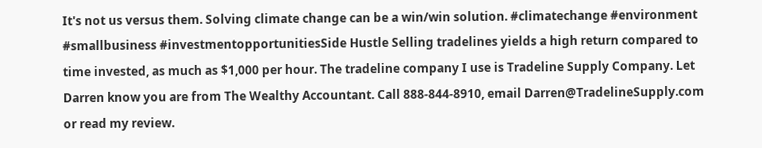It's not us versus them. Solving climate change can be a win/win solution. #climatechange #environment #smallbusiness #investmentopportunitiesSide Hustle Selling tradelines yields a high return compared to time invested, as much as $1,000 per hour. The tradeline company I use is Tradeline Supply Company. Let Darren know you are from The Wealthy Accountant. Call 888-844-8910, email Darren@TradelineSupply.com or read my review.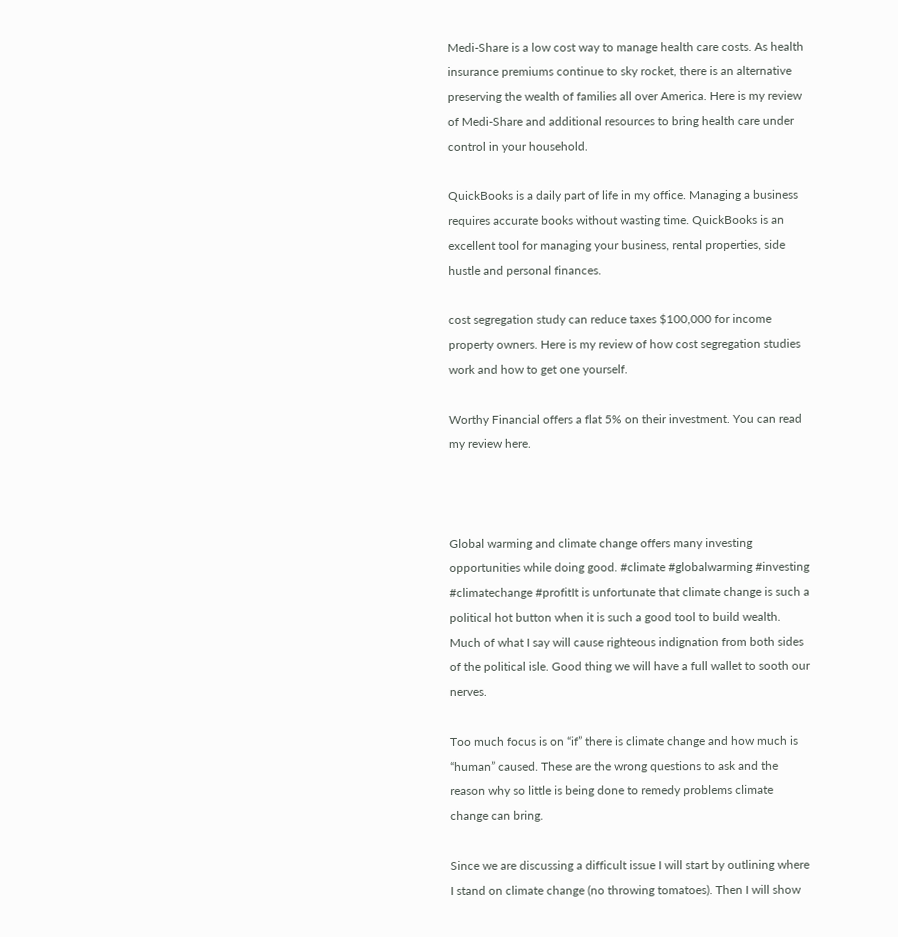Medi-Share is a low cost way to manage health care costs. As health insurance premiums continue to sky rocket, there is an alternative preserving the wealth of families all over America. Here is my review of Medi-Share and additional resources to bring health care under control in your household.

QuickBooks is a daily part of life in my office. Managing a business requires accurate books without wasting time. QuickBooks is an excellent tool for managing your business, rental properties, side hustle and personal finances.

cost segregation study can reduce taxes $100,000 for income property owners. Here is my review of how cost segregation studies work and how to get one yourself.

Worthy Financial offers a flat 5% on their investment. You can read my review here.



Global warming and climate change offers many investing opportunities while doing good. #climate #globalwarming #investing #climatechange #profitIt is unfortunate that climate change is such a political hot button when it is such a good tool to build wealth. Much of what I say will cause righteous indignation from both sides of the political isle. Good thing we will have a full wallet to sooth our nerves.

Too much focus is on “if” there is climate change and how much is “human” caused. These are the wrong questions to ask and the reason why so little is being done to remedy problems climate change can bring.

Since we are discussing a difficult issue I will start by outlining where I stand on climate change (no throwing tomatoes). Then I will show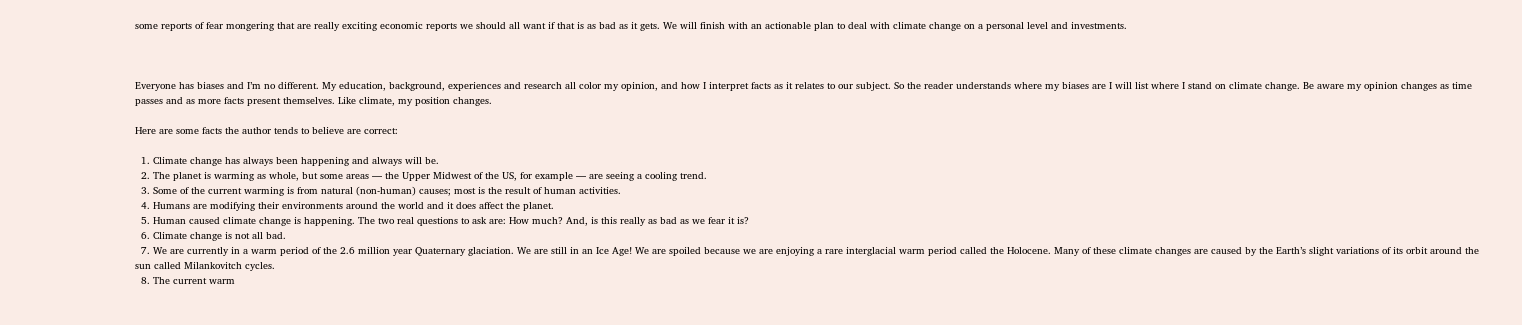some reports of fear mongering that are really exciting economic reports we should all want if that is as bad as it gets. We will finish with an actionable plan to deal with climate change on a personal level and investments.



Everyone has biases and I’m no different. My education, background, experiences and research all color my opinion, and how I interpret facts as it relates to our subject. So the reader understands where my biases are I will list where I stand on climate change. Be aware my opinion changes as time passes and as more facts present themselves. Like climate, my position changes.

Here are some facts the author tends to believe are correct:

  1. Climate change has always been happening and always will be.
  2. The planet is warming as whole, but some areas — the Upper Midwest of the US, for example — are seeing a cooling trend.
  3. Some of the current warming is from natural (non-human) causes; most is the result of human activities.
  4. Humans are modifying their environments around the world and it does affect the planet.
  5. Human caused climate change is happening. The two real questions to ask are: How much? And, is this really as bad as we fear it is?
  6. Climate change is not all bad.
  7. We are currently in a warm period of the 2.6 million year Quaternary glaciation. We are still in an Ice Age! We are spoiled because we are enjoying a rare interglacial warm period called the Holocene. Many of these climate changes are caused by the Earth’s slight variations of its orbit around the sun called Milankovitch cycles.
  8. The current warm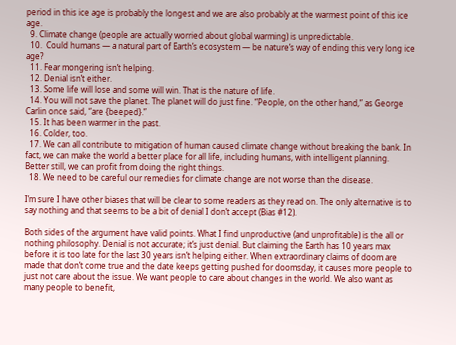period in this ice age is probably the longest and we are also probably at the warmest point of this ice age.
  9. Climate change (people are actually worried about global warming) is unpredictable.
  10.  Could humans — a natural part of Earth’s ecosystem — be nature’s way of ending this very long ice age?
  11. Fear mongering isn’t helping.
  12. Denial isn’t either.
  13. Some life will lose and some will win. That is the nature of life.
  14. You will not save the planet. The planet will do just fine. “People, on the other hand,” as George Carlin once said, “are {beeped}.”
  15. It has been warmer in the past.
  16. Colder, too.
  17. We can all contribute to mitigation of human caused climate change without breaking the bank. In fact, we can make the world a better place for all life, including humans, with intelligent planning. Better still, we can profit from doing the right things.
  18. We need to be careful our remedies for climate change are not worse than the disease.

I’m sure I have other biases that will be clear to some readers as they read on. The only alternative is to say nothing and that seems to be a bit of denial I don’t accept (Bias #12).

Both sides of the argument have valid points. What I find unproductive (and unprofitable) is the all or nothing philosophy. Denial is not accurate; it’s just denial. But claiming the Earth has 10 years max before it is too late for the last 30 years isn’t helping either. When extraordinary claims of doom are made that don’t come true and the date keeps getting pushed for doomsday, it causes more people to just not care about the issue. We want people to care about changes in the world. We also want as many people to benefit,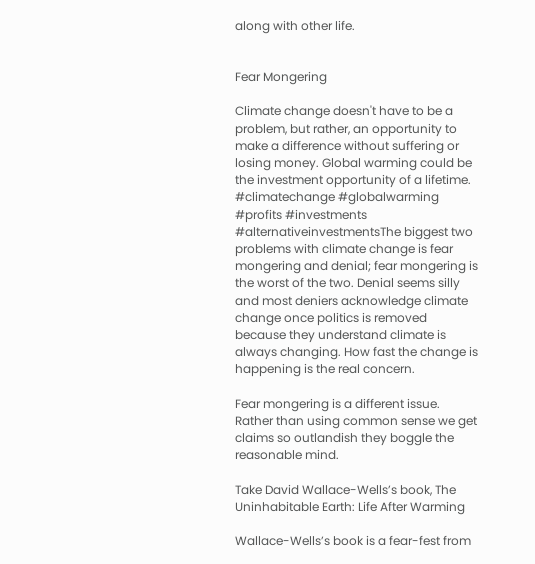along with other life.


Fear Mongering

Climate change doesn't have to be a problem, but rather, an opportunity to make a difference without suffering or losing money. Global warming could be the investment opportunity of a lifetime. #climatechange #globalwarming #profits #investments #alternativeinvestmentsThe biggest two problems with climate change is fear mongering and denial; fear mongering is the worst of the two. Denial seems silly and most deniers acknowledge climate change once politics is removed because they understand climate is always changing. How fast the change is happening is the real concern.

Fear mongering is a different issue. Rather than using common sense we get claims so outlandish they boggle the reasonable mind.

Take David Wallace-Wells’s book, The Uninhabitable Earth: Life After Warming

Wallace-Wells’s book is a fear-fest from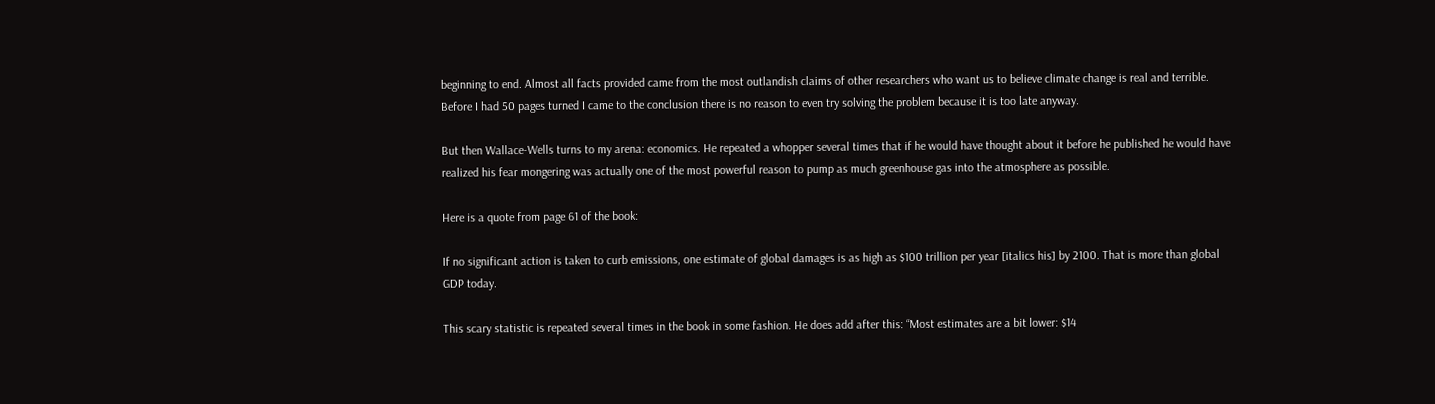beginning to end. Almost all facts provided came from the most outlandish claims of other researchers who want us to believe climate change is real and terrible. Before I had 50 pages turned I came to the conclusion there is no reason to even try solving the problem because it is too late anyway.

But then Wallace-Wells turns to my arena: economics. He repeated a whopper several times that if he would have thought about it before he published he would have realized his fear mongering was actually one of the most powerful reason to pump as much greenhouse gas into the atmosphere as possible.

Here is a quote from page 61 of the book:

If no significant action is taken to curb emissions, one estimate of global damages is as high as $100 trillion per year [italics his] by 2100. That is more than global GDP today.

This scary statistic is repeated several times in the book in some fashion. He does add after this: “Most estimates are a bit lower: $14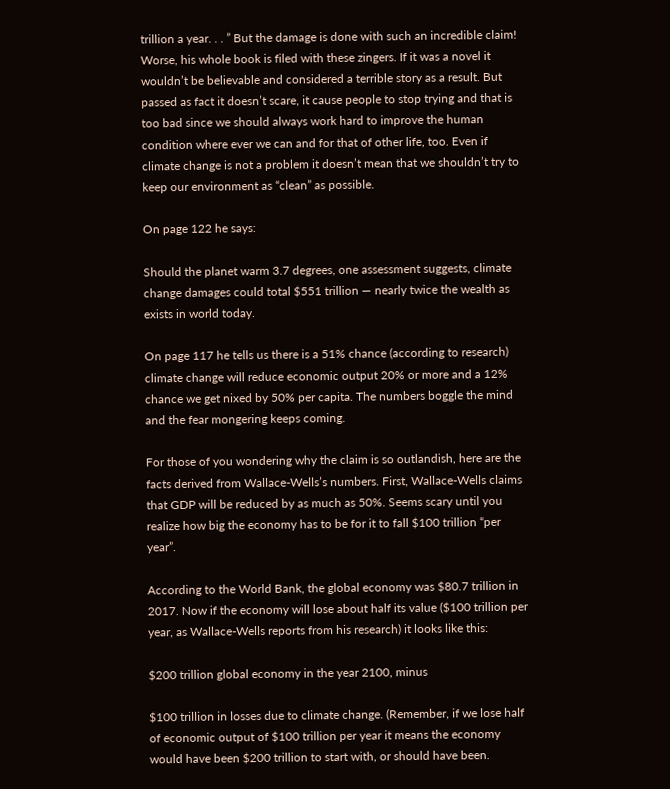trillion a year. . . ” But the damage is done with such an incredible claim! Worse, his whole book is filed with these zingers. If it was a novel it wouldn’t be believable and considered a terrible story as a result. But passed as fact it doesn’t scare, it cause people to stop trying and that is too bad since we should always work hard to improve the human condition where ever we can and for that of other life, too. Even if climate change is not a problem it doesn’t mean that we shouldn’t try to keep our environment as “clean” as possible.

On page 122 he says:

Should the planet warm 3.7 degrees, one assessment suggests, climate change damages could total $551 trillion — nearly twice the wealth as exists in world today.

On page 117 he tells us there is a 51% chance (according to research) climate change will reduce economic output 20% or more and a 12% chance we get nixed by 50% per capita. The numbers boggle the mind and the fear mongering keeps coming.

For those of you wondering why the claim is so outlandish, here are the facts derived from Wallace-Wells’s numbers. First, Wallace-Wells claims that GDP will be reduced by as much as 50%. Seems scary until you realize how big the economy has to be for it to fall $100 trillion “per year”.

According to the World Bank, the global economy was $80.7 trillion in 2017. Now if the economy will lose about half its value ($100 trillion per year, as Wallace-Wells reports from his research) it looks like this:

$200 trillion global economy in the year 2100, minus

$100 trillion in losses due to climate change. (Remember, if we lose half of economic output of $100 trillion per year it means the economy would have been $200 trillion to start with, or should have been.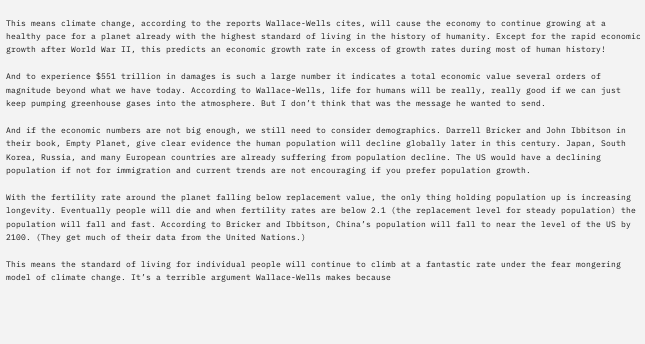This means climate change, according to the reports Wallace-Wells cites, will cause the economy to continue growing at a healthy pace for a planet already with the highest standard of living in the history of humanity. Except for the rapid economic growth after World War II, this predicts an economic growth rate in excess of growth rates during most of human history!

And to experience $551 trillion in damages is such a large number it indicates a total economic value several orders of magnitude beyond what we have today. According to Wallace-Wells, life for humans will be really, really good if we can just keep pumping greenhouse gases into the atmosphere. But I don’t think that was the message he wanted to send.

And if the economic numbers are not big enough, we still need to consider demographics. Darrell Bricker and John Ibbitson in their book, Empty Planet, give clear evidence the human population will decline globally later in this century. Japan, South Korea, Russia, and many European countries are already suffering from population decline. The US would have a declining population if not for immigration and current trends are not encouraging if you prefer population growth.

With the fertility rate around the planet falling below replacement value, the only thing holding population up is increasing longevity. Eventually people will die and when fertility rates are below 2.1 (the replacement level for steady population) the population will fall and fast. According to Bricker and Ibbitson, China’s population will fall to near the level of the US by 2100. (They get much of their data from the United Nations.)

This means the standard of living for individual people will continue to climb at a fantastic rate under the fear mongering model of climate change. It’s a terrible argument Wallace-Wells makes because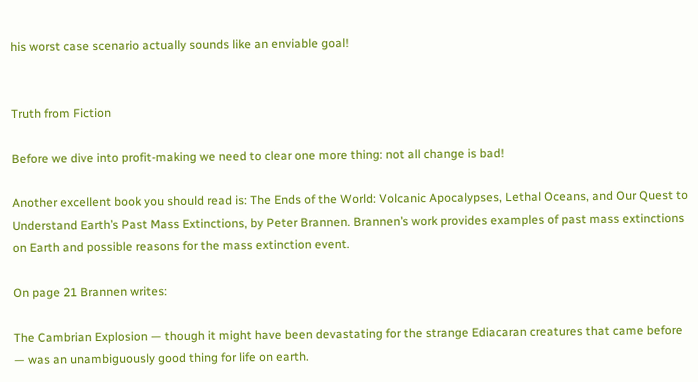his worst case scenario actually sounds like an enviable goal!


Truth from Fiction

Before we dive into profit-making we need to clear one more thing: not all change is bad!

Another excellent book you should read is: The Ends of the World: Volcanic Apocalypses, Lethal Oceans, and Our Quest to Understand Earth’s Past Mass Extinctions, by Peter Brannen. Brannen’s work provides examples of past mass extinctions on Earth and possible reasons for the mass extinction event.

On page 21 Brannen writes:

The Cambrian Explosion — though it might have been devastating for the strange Ediacaran creatures that came before — was an unambiguously good thing for life on earth.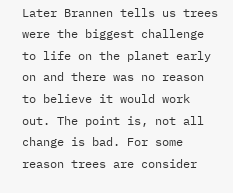Later Brannen tells us trees were the biggest challenge to life on the planet early on and there was no reason to believe it would work out. The point is, not all change is bad. For some reason trees are consider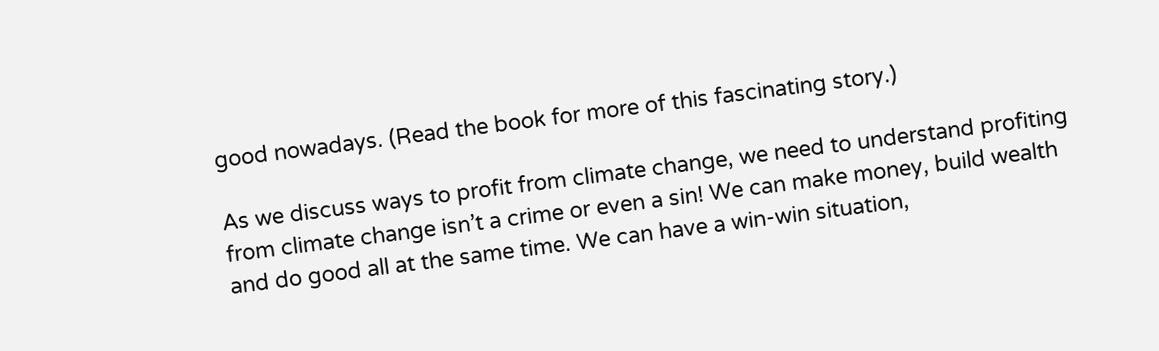good nowadays. (Read the book for more of this fascinating story.)

As we discuss ways to profit from climate change, we need to understand profiting from climate change isn’t a crime or even a sin! We can make money, build wealth and do good all at the same time. We can have a win-win situation,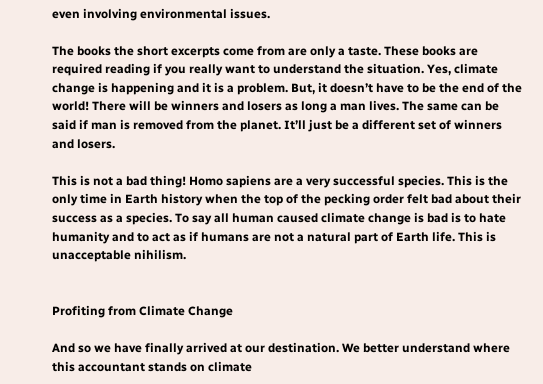even involving environmental issues.

The books the short excerpts come from are only a taste. These books are required reading if you really want to understand the situation. Yes, climate change is happening and it is a problem. But, it doesn’t have to be the end of the world! There will be winners and losers as long a man lives. The same can be said if man is removed from the planet. It’ll just be a different set of winners and losers.

This is not a bad thing! Homo sapiens are a very successful species. This is the only time in Earth history when the top of the pecking order felt bad about their success as a species. To say all human caused climate change is bad is to hate humanity and to act as if humans are not a natural part of Earth life. This is unacceptable nihilism.


Profiting from Climate Change

And so we have finally arrived at our destination. We better understand where this accountant stands on climate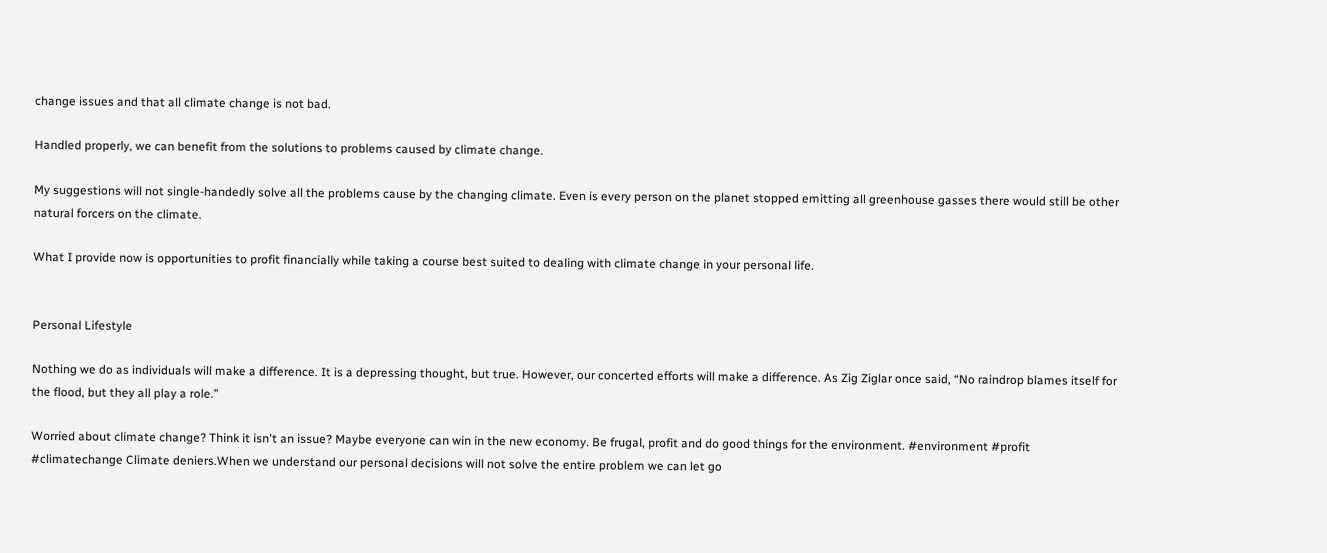change issues and that all climate change is not bad.

Handled properly, we can benefit from the solutions to problems caused by climate change.

My suggestions will not single-handedly solve all the problems cause by the changing climate. Even is every person on the planet stopped emitting all greenhouse gasses there would still be other natural forcers on the climate.

What I provide now is opportunities to profit financially while taking a course best suited to dealing with climate change in your personal life.


Personal Lifestyle

Nothing we do as individuals will make a difference. It is a depressing thought, but true. However, our concerted efforts will make a difference. As Zig Ziglar once said, “No raindrop blames itself for the flood, but they all play a role.”

Worried about climate change? Think it isn't an issue? Maybe everyone can win in the new economy. Be frugal, profit and do good things for the environment. #environment #profit #climatechange Climate deniers.When we understand our personal decisions will not solve the entire problem we can let go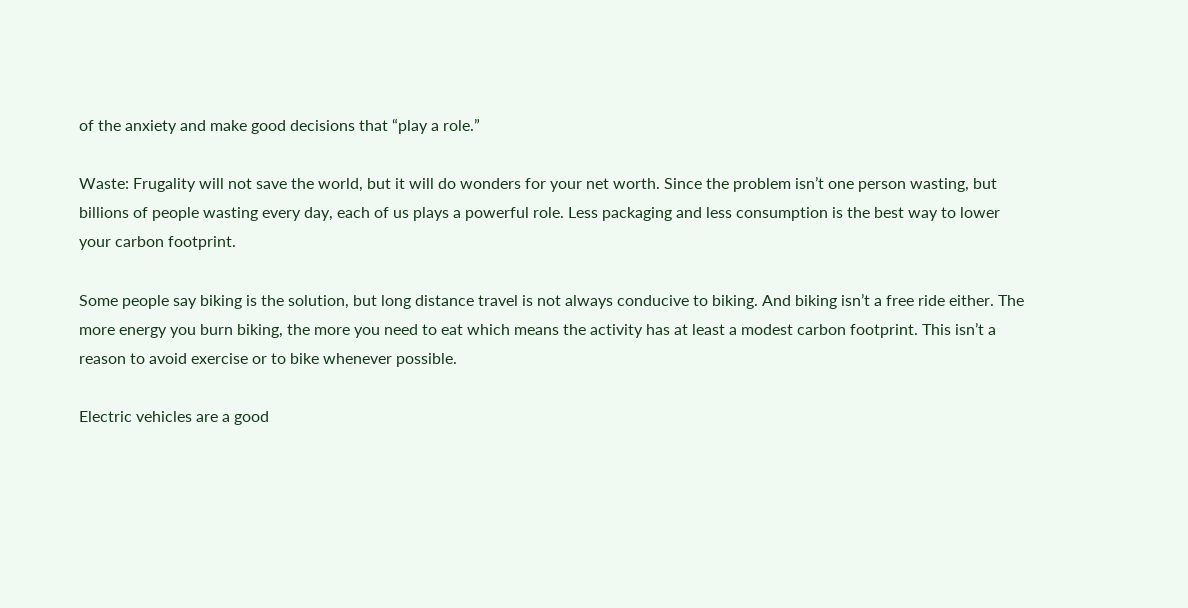of the anxiety and make good decisions that “play a role.”

Waste: Frugality will not save the world, but it will do wonders for your net worth. Since the problem isn’t one person wasting, but billions of people wasting every day, each of us plays a powerful role. Less packaging and less consumption is the best way to lower your carbon footprint.

Some people say biking is the solution, but long distance travel is not always conducive to biking. And biking isn’t a free ride either. The more energy you burn biking, the more you need to eat which means the activity has at least a modest carbon footprint. This isn’t a reason to avoid exercise or to bike whenever possible.

Electric vehicles are a good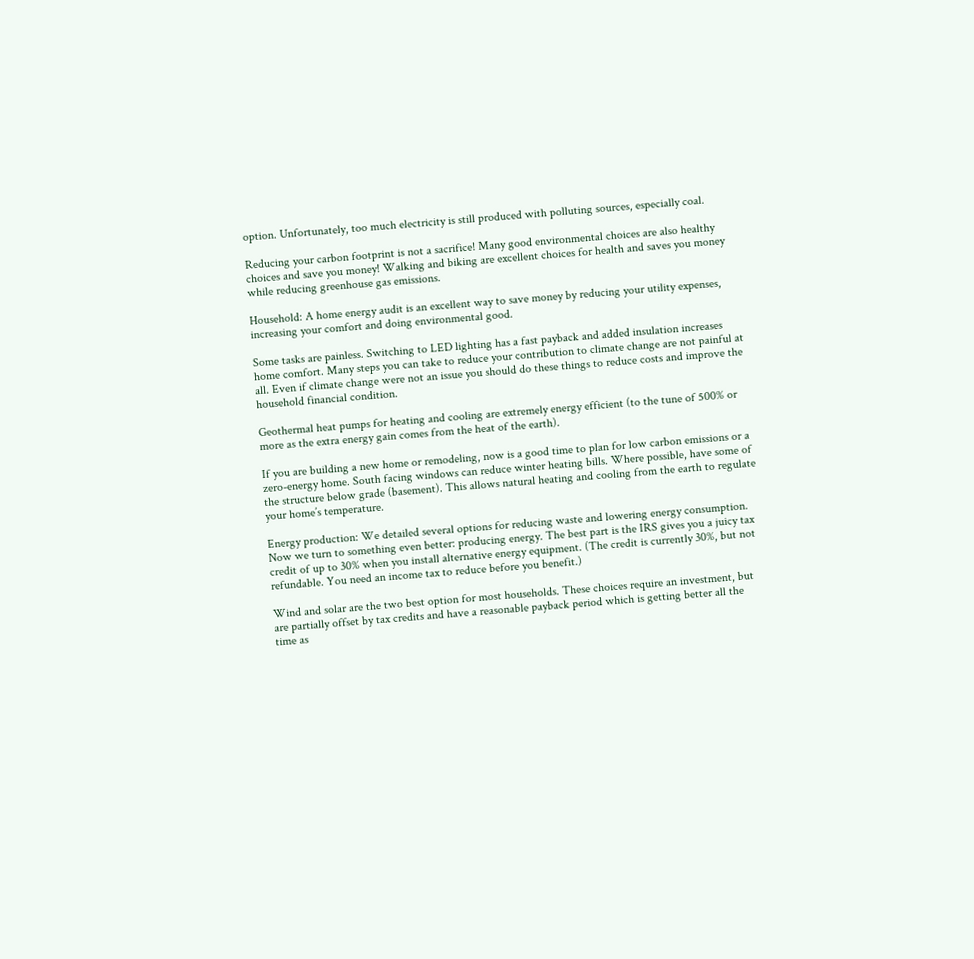option. Unfortunately, too much electricity is still produced with polluting sources, especially coal.

Reducing your carbon footprint is not a sacrifice! Many good environmental choices are also healthy choices and save you money! Walking and biking are excellent choices for health and saves you money while reducing greenhouse gas emissions.

Household: A home energy audit is an excellent way to save money by reducing your utility expenses, increasing your comfort and doing environmental good.

Some tasks are painless. Switching to LED lighting has a fast payback and added insulation increases home comfort. Many steps you can take to reduce your contribution to climate change are not painful at all. Even if climate change were not an issue you should do these things to reduce costs and improve the household financial condition.

Geothermal heat pumps for heating and cooling are extremely energy efficient (to the tune of 500% or more as the extra energy gain comes from the heat of the earth).

If you are building a new home or remodeling, now is a good time to plan for low carbon emissions or a zero-energy home. South facing windows can reduce winter heating bills. Where possible, have some of the structure below grade (basement). This allows natural heating and cooling from the earth to regulate your home’s temperature.

Energy production: We detailed several options for reducing waste and lowering energy consumption. Now we turn to something even better: producing energy. The best part is the IRS gives you a juicy tax credit of up to 30% when you install alternative energy equipment. (The credit is currently 30%, but not refundable. You need an income tax to reduce before you benefit.)

Wind and solar are the two best option for most households. These choices require an investment, but are partially offset by tax credits and have a reasonable payback period which is getting better all the time as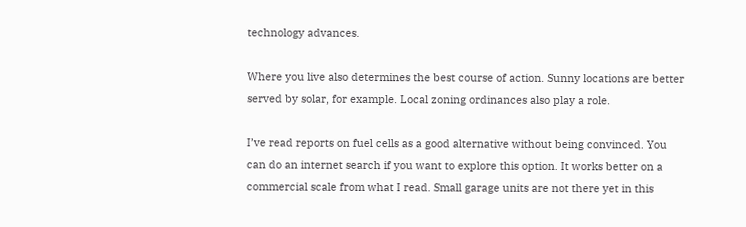technology advances.

Where you live also determines the best course of action. Sunny locations are better served by solar, for example. Local zoning ordinances also play a role.

I’ve read reports on fuel cells as a good alternative without being convinced. You can do an internet search if you want to explore this option. It works better on a commercial scale from what I read. Small garage units are not there yet in this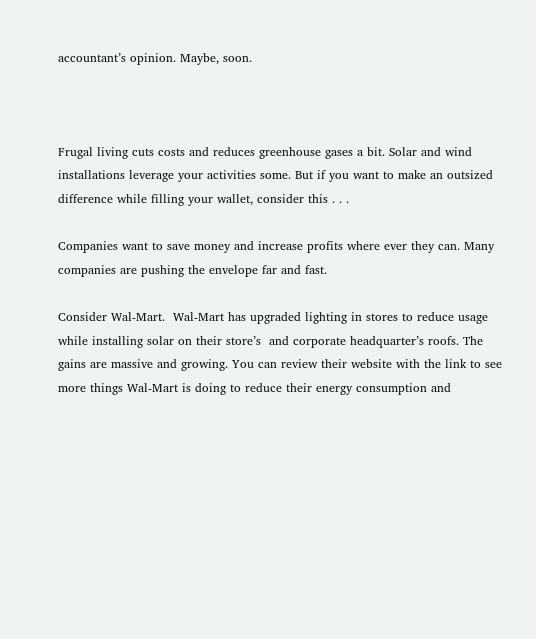accountant’s opinion. Maybe, soon.



Frugal living cuts costs and reduces greenhouse gases a bit. Solar and wind installations leverage your activities some. But if you want to make an outsized difference while filling your wallet, consider this . . .

Companies want to save money and increase profits where ever they can. Many companies are pushing the envelope far and fast.

Consider Wal-Mart.  Wal-Mart has upgraded lighting in stores to reduce usage while installing solar on their store’s  and corporate headquarter’s roofs. The gains are massive and growing. You can review their website with the link to see more things Wal-Mart is doing to reduce their energy consumption and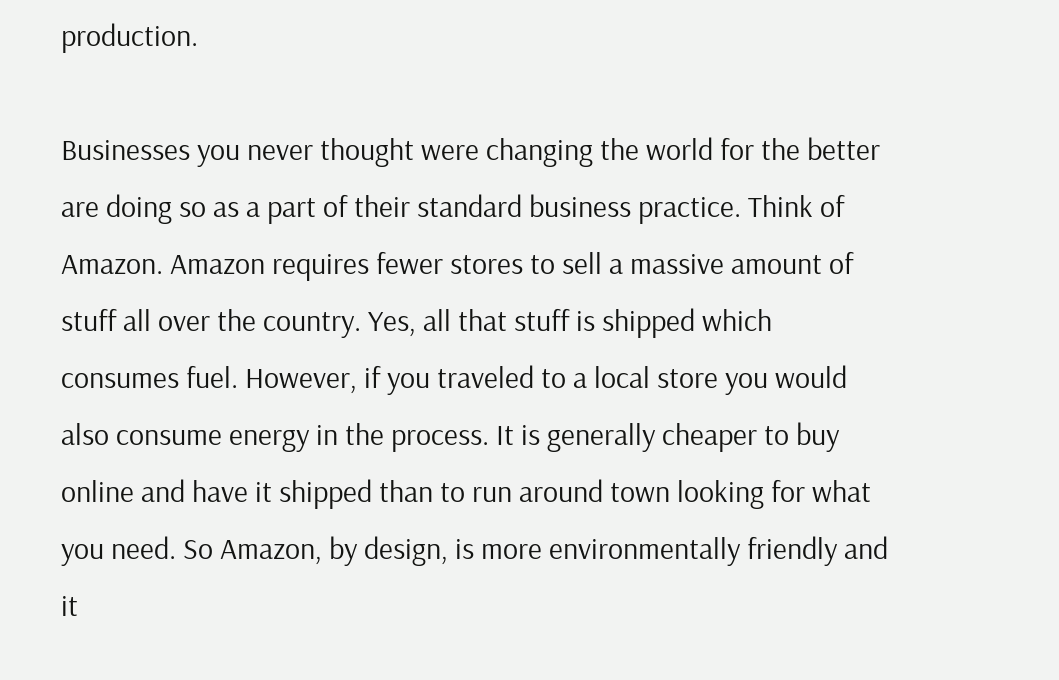production.

Businesses you never thought were changing the world for the better are doing so as a part of their standard business practice. Think of Amazon. Amazon requires fewer stores to sell a massive amount of stuff all over the country. Yes, all that stuff is shipped which consumes fuel. However, if you traveled to a local store you would also consume energy in the process. It is generally cheaper to buy online and have it shipped than to run around town looking for what you need. So Amazon, by design, is more environmentally friendly and it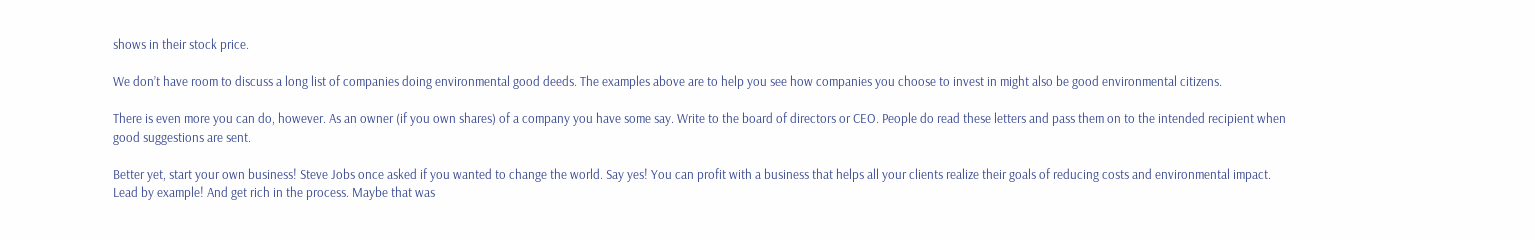shows in their stock price.

We don’t have room to discuss a long list of companies doing environmental good deeds. The examples above are to help you see how companies you choose to invest in might also be good environmental citizens.

There is even more you can do, however. As an owner (if you own shares) of a company you have some say. Write to the board of directors or CEO. People do read these letters and pass them on to the intended recipient when good suggestions are sent.

Better yet, start your own business! Steve Jobs once asked if you wanted to change the world. Say yes! You can profit with a business that helps all your clients realize their goals of reducing costs and environmental impact. Lead by example! And get rich in the process. Maybe that was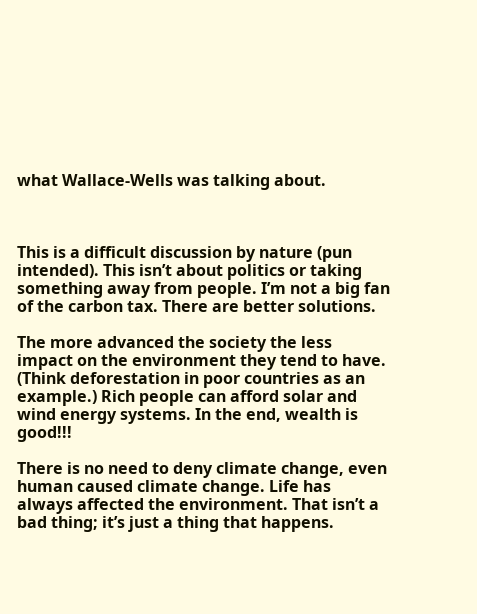what Wallace-Wells was talking about.



This is a difficult discussion by nature (pun intended). This isn’t about politics or taking something away from people. I’m not a big fan of the carbon tax. There are better solutions.

The more advanced the society the less impact on the environment they tend to have. (Think deforestation in poor countries as an example.) Rich people can afford solar and wind energy systems. In the end, wealth is good!!!

There is no need to deny climate change, even human caused climate change. Life has always affected the environment. That isn’t a bad thing; it’s just a thing that happens.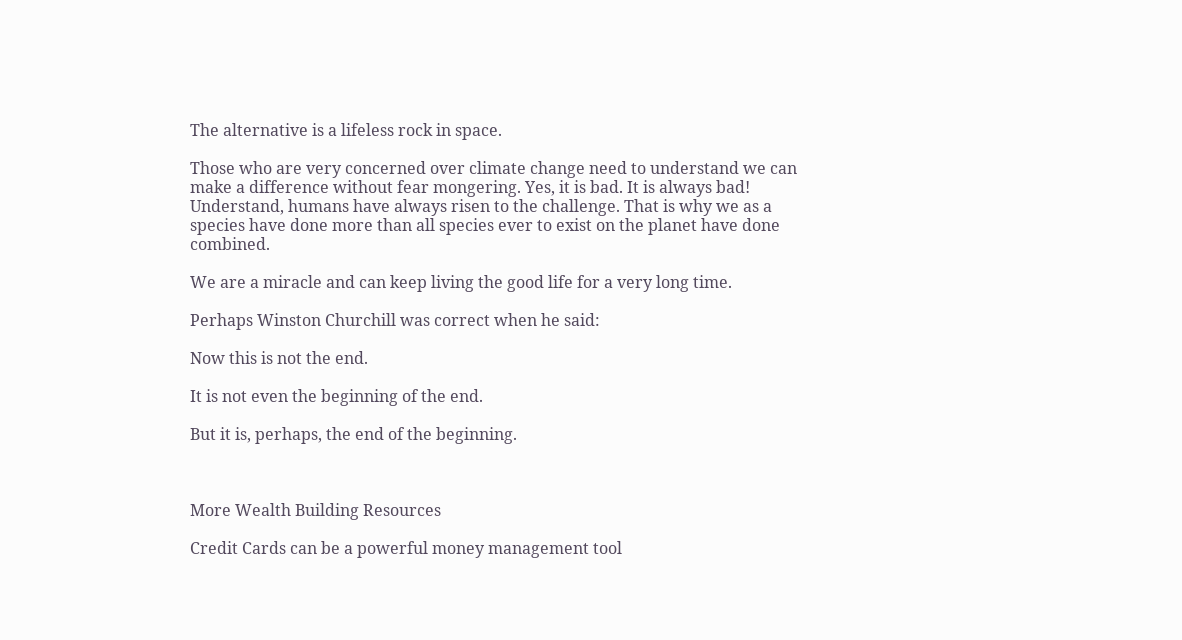The alternative is a lifeless rock in space.

Those who are very concerned over climate change need to understand we can make a difference without fear mongering. Yes, it is bad. It is always bad! Understand, humans have always risen to the challenge. That is why we as a species have done more than all species ever to exist on the planet have done combined.

We are a miracle and can keep living the good life for a very long time.

Perhaps Winston Churchill was correct when he said:

Now this is not the end.

It is not even the beginning of the end.

But it is, perhaps, the end of the beginning.



More Wealth Building Resources

Credit Cards can be a powerful money management tool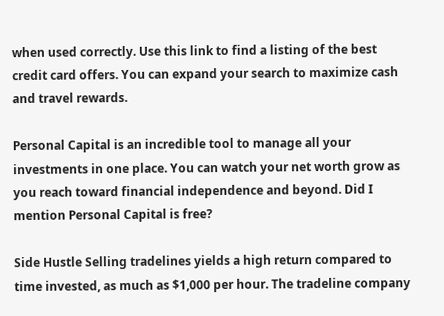when used correctly. Use this link to find a listing of the best credit card offers. You can expand your search to maximize cash and travel rewards.

Personal Capital is an incredible tool to manage all your investments in one place. You can watch your net worth grow as you reach toward financial independence and beyond. Did I mention Personal Capital is free?

Side Hustle Selling tradelines yields a high return compared to time invested, as much as $1,000 per hour. The tradeline company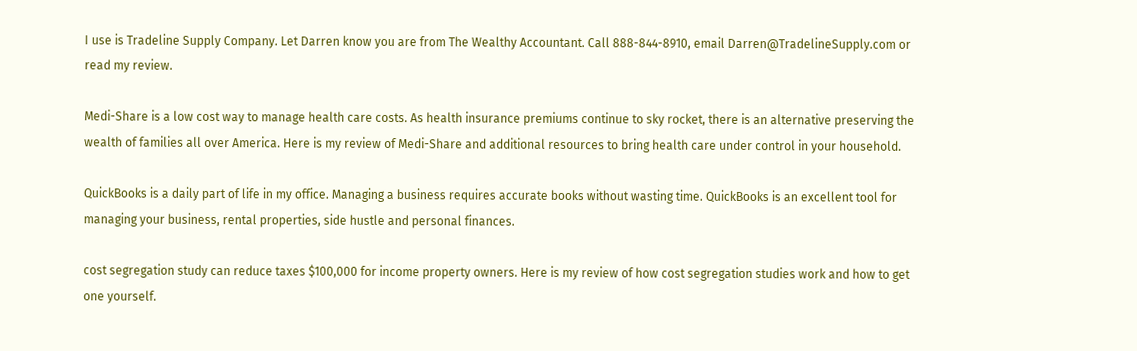I use is Tradeline Supply Company. Let Darren know you are from The Wealthy Accountant. Call 888-844-8910, email Darren@TradelineSupply.com or read my review.

Medi-Share is a low cost way to manage health care costs. As health insurance premiums continue to sky rocket, there is an alternative preserving the wealth of families all over America. Here is my review of Medi-Share and additional resources to bring health care under control in your household.

QuickBooks is a daily part of life in my office. Managing a business requires accurate books without wasting time. QuickBooks is an excellent tool for managing your business, rental properties, side hustle and personal finances.

cost segregation study can reduce taxes $100,000 for income property owners. Here is my review of how cost segregation studies work and how to get one yourself.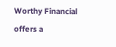Worthy Financial offers a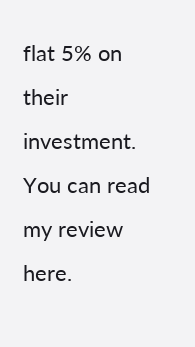flat 5% on their investment. You can read my review here.